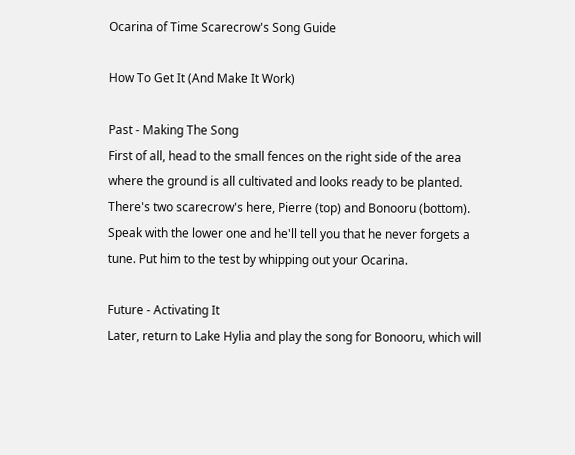Ocarina of Time Scarecrow's Song Guide

How To Get It (And Make It Work)

Past - Making The Song
First of all, head to the small fences on the right side of the area where the ground is all cultivated and looks ready to be planted. There's two scarecrow's here, Pierre (top) and Bonooru (bottom). Speak with the lower one and he'll tell you that he never forgets a tune. Put him to the test by whipping out your Ocarina.

Future - Activating It
Later, return to Lake Hylia and play the song for Bonooru, which will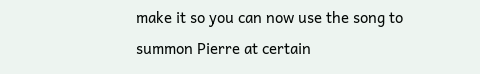make it so you can now use the song to summon Pierre at certain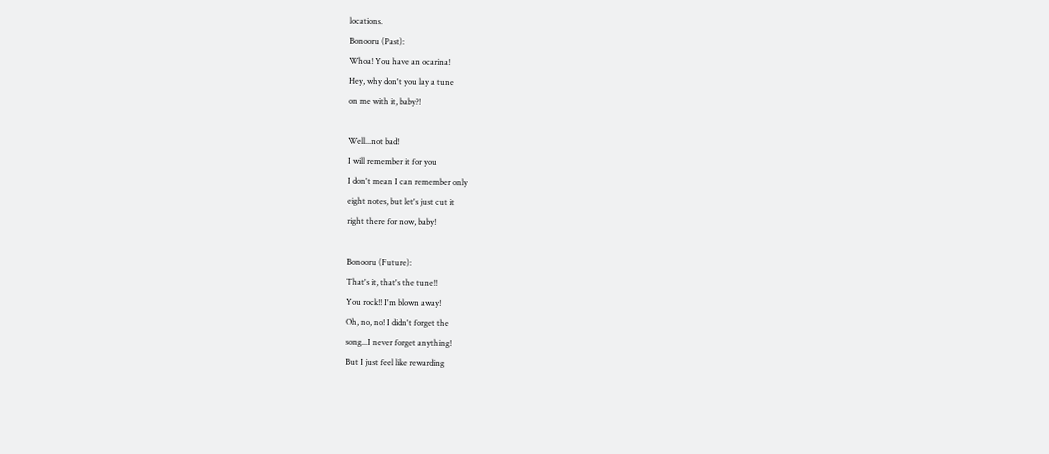locations.
Bonooru (Past):
Whoa! You have an ocarina!
Hey, why don't you lay a tune
on me with it, baby?!

Well...not bad!
I will remember it for you
I don't mean I can remember only
eight notes, but let's just cut it
right there for now, baby!

Bonooru (Future):
That's it, that's the tune!!
You rock!! I'm blown away!
Oh, no, no! I didn't forget the
song...I never forget anything!
But I just feel like rewarding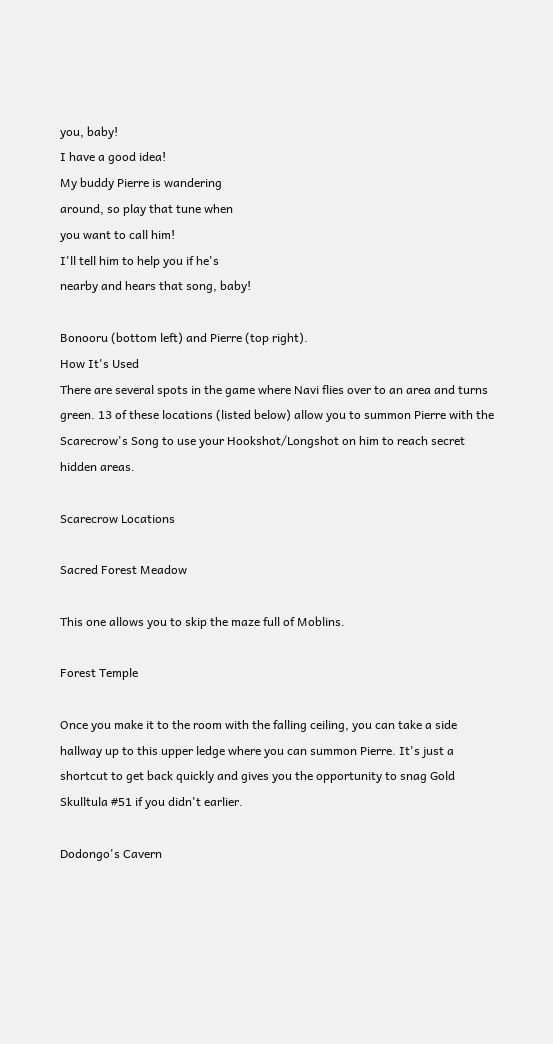you, baby!
I have a good idea!
My buddy Pierre is wandering
around, so play that tune when
you want to call him!
I'll tell him to help you if he's
nearby and hears that song, baby!

Bonooru (bottom left) and Pierre (top right).
How It's Used
There are several spots in the game where Navi flies over to an area and turns green. 13 of these locations (listed below) allow you to summon Pierre with the Scarecrow's Song to use your Hookshot/Longshot on him to reach secret hidden areas.

Scarecrow Locations

Sacred Forest Meadow

This one allows you to skip the maze full of Moblins.

Forest Temple

Once you make it to the room with the falling ceiling, you can take a side hallway up to this upper ledge where you can summon Pierre. It's just a shortcut to get back quickly and gives you the opportunity to snag Gold Skulltula #51 if you didn't earlier.

Dodongo's Cavern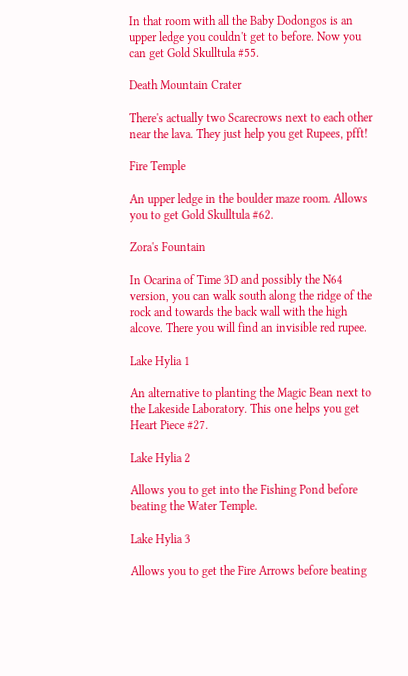In that room with all the Baby Dodongos is an upper ledge you couldn't get to before. Now you can get Gold Skulltula #55.

Death Mountain Crater

There's actually two Scarecrows next to each other near the lava. They just help you get Rupees, pfft!

Fire Temple

An upper ledge in the boulder maze room. Allows you to get Gold Skulltula #62.

Zora's Fountain

In Ocarina of Time 3D and possibly the N64 version, you can walk south along the ridge of the rock and towards the back wall with the high alcove. There you will find an invisible red rupee.

Lake Hylia 1

An alternative to planting the Magic Bean next to the Lakeside Laboratory. This one helps you get Heart Piece #27.

Lake Hylia 2

Allows you to get into the Fishing Pond before beating the Water Temple.

Lake Hylia 3

Allows you to get the Fire Arrows before beating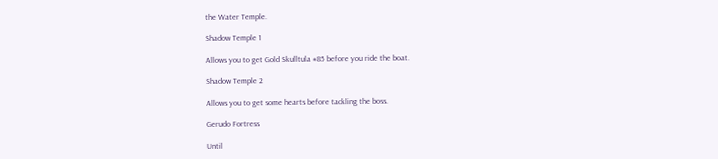the Water Temple.

Shadow Temple 1

Allows you to get Gold Skulltula #85 before you ride the boat.

Shadow Temple 2

Allows you to get some hearts before tackling the boss.

Gerudo Fortress

Until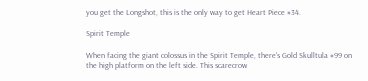you get the Longshot, this is the only way to get Heart Piece #34.

Spirit Temple

When facing the giant colossus in the Spirit Temple, there's Gold Skulltula #99 on the high platform on the left side. This scarecrow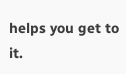helps you get to it.